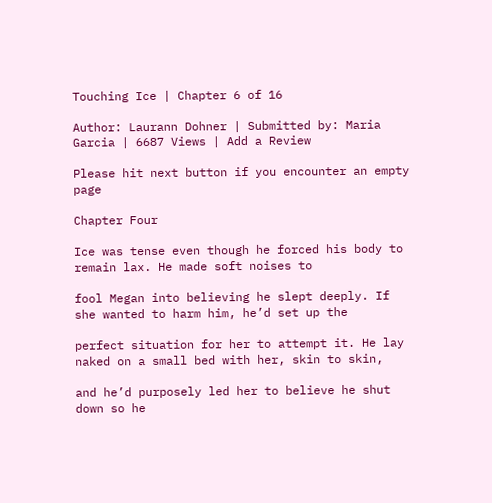Touching Ice | Chapter 6 of 16

Author: Laurann Dohner | Submitted by: Maria Garcia | 6687 Views | Add a Review

Please hit next button if you encounter an empty page

Chapter Four

Ice was tense even though he forced his body to remain lax. He made soft noises to

fool Megan into believing he slept deeply. If she wanted to harm him, he’d set up the

perfect situation for her to attempt it. He lay naked on a small bed with her, skin to skin,

and he’d purposely led her to believe he shut down so he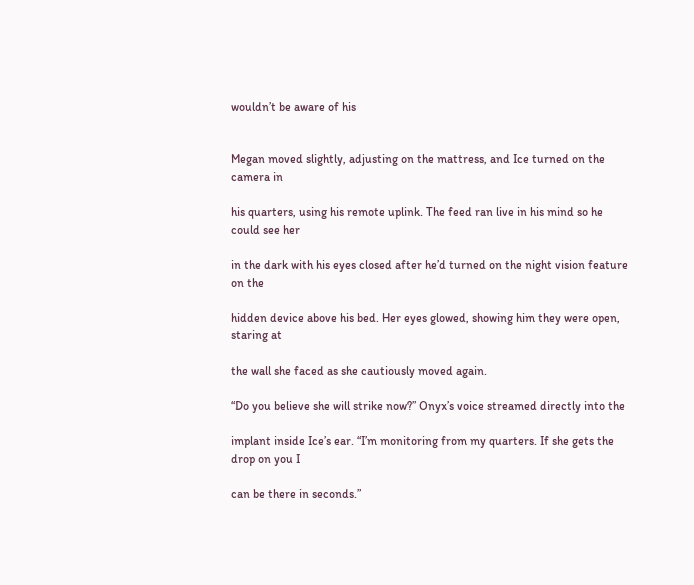wouldn’t be aware of his


Megan moved slightly, adjusting on the mattress, and Ice turned on the camera in

his quarters, using his remote uplink. The feed ran live in his mind so he could see her

in the dark with his eyes closed after he’d turned on the night vision feature on the

hidden device above his bed. Her eyes glowed, showing him they were open, staring at

the wall she faced as she cautiously moved again.

“Do you believe she will strike now?” Onyx’s voice streamed directly into the

implant inside Ice’s ear. “I’m monitoring from my quarters. If she gets the drop on you I

can be there in seconds.”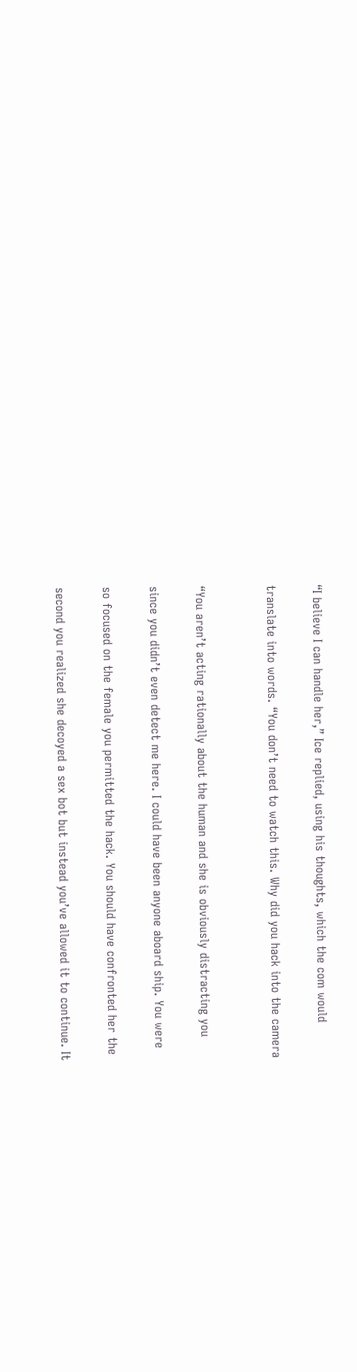“I believe I can handle her,” Ice replied, using his thoughts, which the com would

translate into words. “You don’t need to watch this. Why did you hack into the camera


“You aren’t acting rationally about the human and she is obviously distracting you

since you didn’t even detect me here. I could have been anyone aboard ship. You were

so focused on the female you permitted the hack. You should have confronted her the

second you realized she decoyed a sex bot but instead you’ve allowed it to continue. It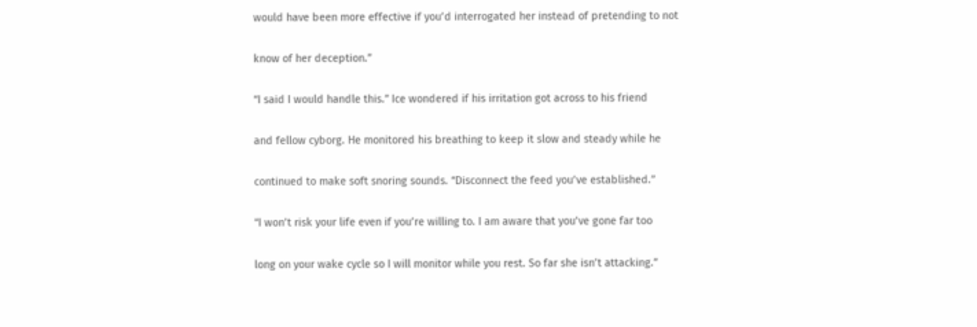would have been more effective if you’d interrogated her instead of pretending to not

know of her deception.”

“I said I would handle this.” Ice wondered if his irritation got across to his friend

and fellow cyborg. He monitored his breathing to keep it slow and steady while he

continued to make soft snoring sounds. “Disconnect the feed you’ve established.”

“I won’t risk your life even if you’re willing to. I am aware that you’ve gone far too

long on your wake cycle so I will monitor while you rest. So far she isn’t attacking.”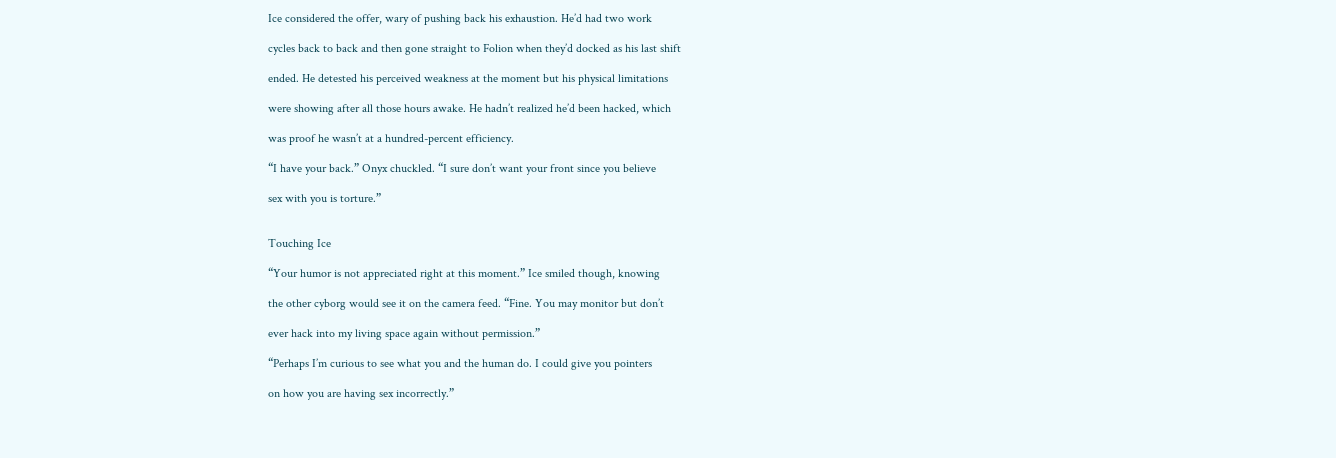Ice considered the offer, wary of pushing back his exhaustion. He’d had two work

cycles back to back and then gone straight to Folion when they’d docked as his last shift

ended. He detested his perceived weakness at the moment but his physical limitations

were showing after all those hours awake. He hadn’t realized he’d been hacked, which

was proof he wasn’t at a hundred-percent efficiency.

“I have your back.” Onyx chuckled. “I sure don’t want your front since you believe

sex with you is torture.”


Touching Ice

“Your humor is not appreciated right at this moment.” Ice smiled though, knowing

the other cyborg would see it on the camera feed. “Fine. You may monitor but don’t

ever hack into my living space again without permission.”

“Perhaps I’m curious to see what you and the human do. I could give you pointers

on how you are having sex incorrectly.”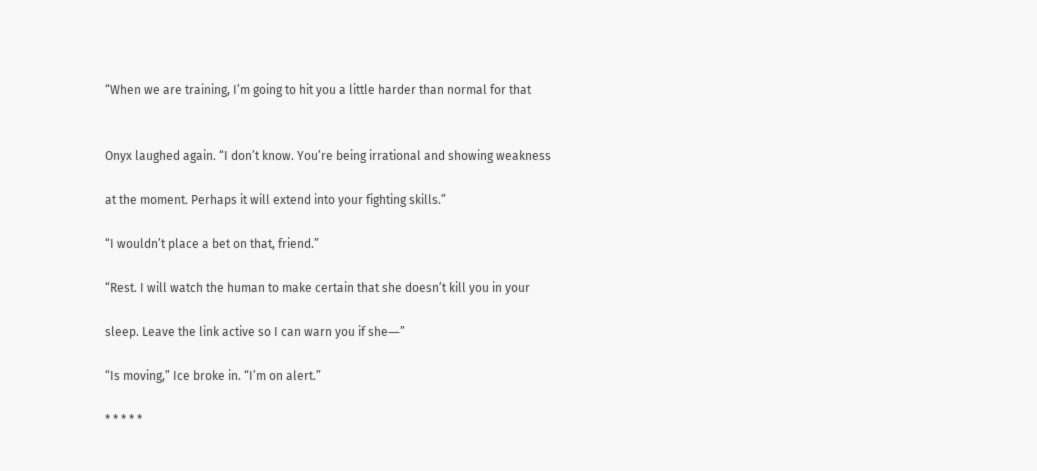“When we are training, I’m going to hit you a little harder than normal for that


Onyx laughed again. “I don’t know. You’re being irrational and showing weakness

at the moment. Perhaps it will extend into your fighting skills.”

“I wouldn’t place a bet on that, friend.”

“Rest. I will watch the human to make certain that she doesn’t kill you in your

sleep. Leave the link active so I can warn you if she―”

“Is moving,” Ice broke in. “I’m on alert.”

* * * * *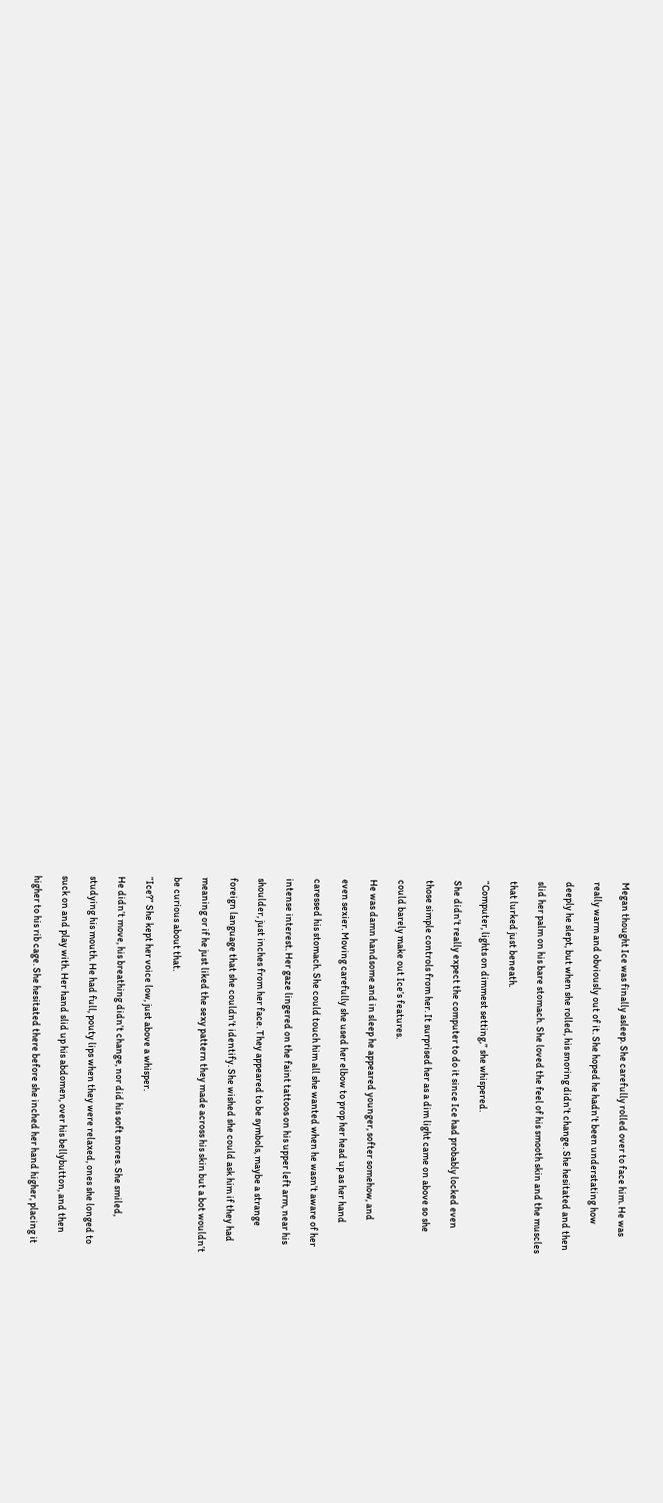Megan thought Ice was finally asleep. She carefully rolled over to face him. He was

really warm and obviously out of it. She hoped he hadn’t been understating how

deeply he slept, but when she rolled, his snoring didn’t change. She hesitated and then

slid her palm on his bare stomach. She loved the feel of his smooth skin and the muscles

that lurked just beneath.

“Computer, lights on dimmest setting,” she whispered.

She didn’t really expect the computer to do it since Ice had probably locked even

those simple controls from her. It surprised her as a dim light came on above so she

could barely make out Ice’s features.

He was damn handsome and in sleep he appeared younger, softer somehow, and

even sexier. Moving carefully she used her elbow to prop her head up as her hand

caressed his stomach. She could touch him all she wanted when he wasn’t aware of her

intense interest. Her gaze lingered on the faint tattoos on his upper left arm, near his

shoulder, just inches from her face. They appeared to be symbols, maybe a strange

foreign language that she couldn’t identify. She wished she could ask him if they had

meaning or if he just liked the sexy pattern they made across his skin but a bot wouldn’t

be curious about that.

“Ice?” She kept her voice low, just above a whisper.

He didn’t move, his breathing didn’t change, nor did his soft snores. She smiled,

studying his mouth. He had full, pouty lips when they were relaxed, ones she longed to

suck on and play with. Her hand slid up his abdomen, over his bellybutton, and then

higher to his rib cage. She hesitated there before she inched her hand higher, placing it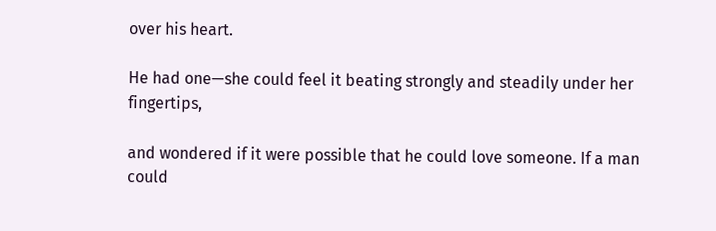over his heart.

He had one—she could feel it beating strongly and steadily under her fingertips,

and wondered if it were possible that he could love someone. If a man could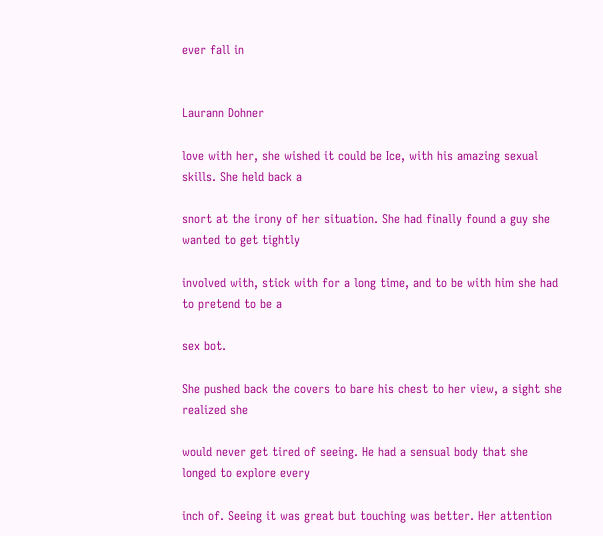ever fall in


Laurann Dohner

love with her, she wished it could be Ice, with his amazing sexual skills. She held back a

snort at the irony of her situation. She had finally found a guy she wanted to get tightly

involved with, stick with for a long time, and to be with him she had to pretend to be a

sex bot.

She pushed back the covers to bare his chest to her view, a sight she realized she

would never get tired of seeing. He had a sensual body that she longed to explore every

inch of. Seeing it was great but touching was better. Her attention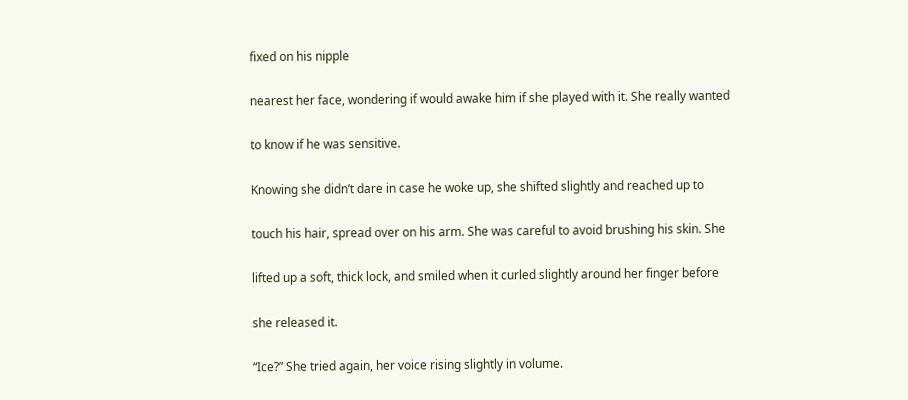fixed on his nipple

nearest her face, wondering if would awake him if she played with it. She really wanted

to know if he was sensitive.

Knowing she didn’t dare in case he woke up, she shifted slightly and reached up to

touch his hair, spread over on his arm. She was careful to avoid brushing his skin. She

lifted up a soft, thick lock, and smiled when it curled slightly around her finger before

she released it.

“Ice?” She tried again, her voice rising slightly in volume.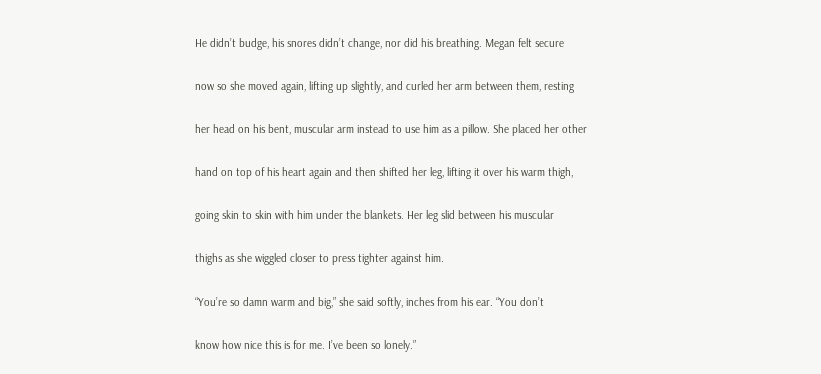He didn’t budge, his snores didn’t change, nor did his breathing. Megan felt secure

now so she moved again, lifting up slightly, and curled her arm between them, resting

her head on his bent, muscular arm instead to use him as a pillow. She placed her other

hand on top of his heart again and then shifted her leg, lifting it over his warm thigh,

going skin to skin with him under the blankets. Her leg slid between his muscular

thighs as she wiggled closer to press tighter against him.

“You’re so damn warm and big,” she said softly, inches from his ear. “You don’t

know how nice this is for me. I’ve been so lonely.”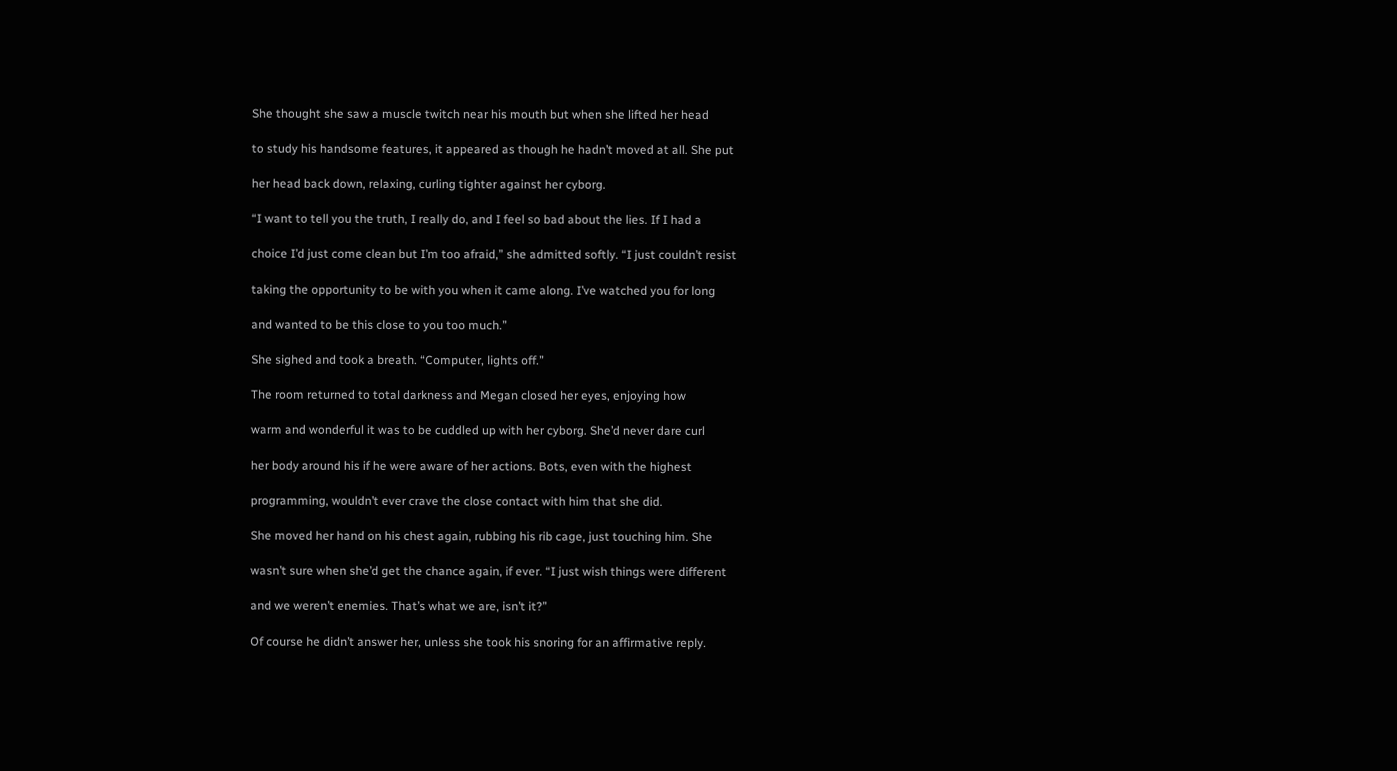She thought she saw a muscle twitch near his mouth but when she lifted her head

to study his handsome features, it appeared as though he hadn’t moved at all. She put

her head back down, relaxing, curling tighter against her cyborg.

“I want to tell you the truth, I really do, and I feel so bad about the lies. If I had a

choice I’d just come clean but I’m too afraid,” she admitted softly. “I just couldn’t resist

taking the opportunity to be with you when it came along. I’ve watched you for long

and wanted to be this close to you too much.”

She sighed and took a breath. “Computer, lights off.”

The room returned to total darkness and Megan closed her eyes, enjoying how

warm and wonderful it was to be cuddled up with her cyborg. She’d never dare curl

her body around his if he were aware of her actions. Bots, even with the highest

programming, wouldn’t ever crave the close contact with him that she did.

She moved her hand on his chest again, rubbing his rib cage, just touching him. She

wasn’t sure when she’d get the chance again, if ever. “I just wish things were different

and we weren’t enemies. That’s what we are, isn’t it?”

Of course he didn’t answer her, unless she took his snoring for an affirmative reply.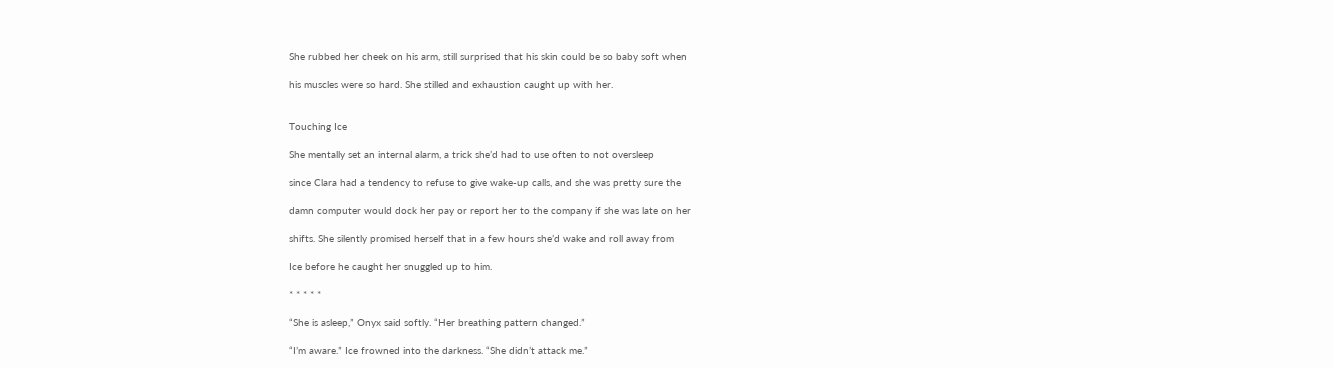She rubbed her cheek on his arm, still surprised that his skin could be so baby soft when

his muscles were so hard. She stilled and exhaustion caught up with her.


Touching Ice

She mentally set an internal alarm, a trick she’d had to use often to not oversleep

since Clara had a tendency to refuse to give wake-up calls, and she was pretty sure the

damn computer would dock her pay or report her to the company if she was late on her

shifts. She silently promised herself that in a few hours she’d wake and roll away from

Ice before he caught her snuggled up to him.

* * * * *

“She is asleep,” Onyx said softly. “Her breathing pattern changed.”

“I’m aware.” Ice frowned into the darkness. “She didn’t attack me.”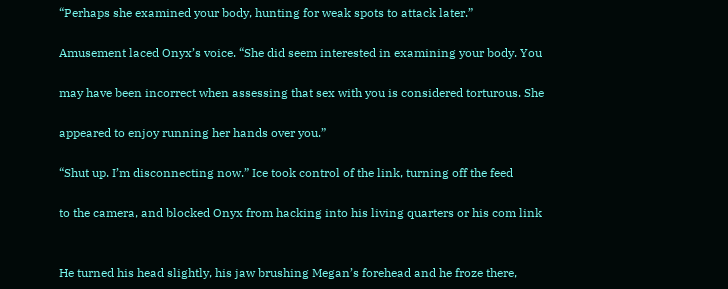“Perhaps she examined your body, hunting for weak spots to attack later.”

Amusement laced Onyx’s voice. “She did seem interested in examining your body. You

may have been incorrect when assessing that sex with you is considered torturous. She

appeared to enjoy running her hands over you.”

“Shut up. I’m disconnecting now.” Ice took control of the link, turning off the feed

to the camera, and blocked Onyx from hacking into his living quarters or his com link


He turned his head slightly, his jaw brushing Megan’s forehead and he froze there,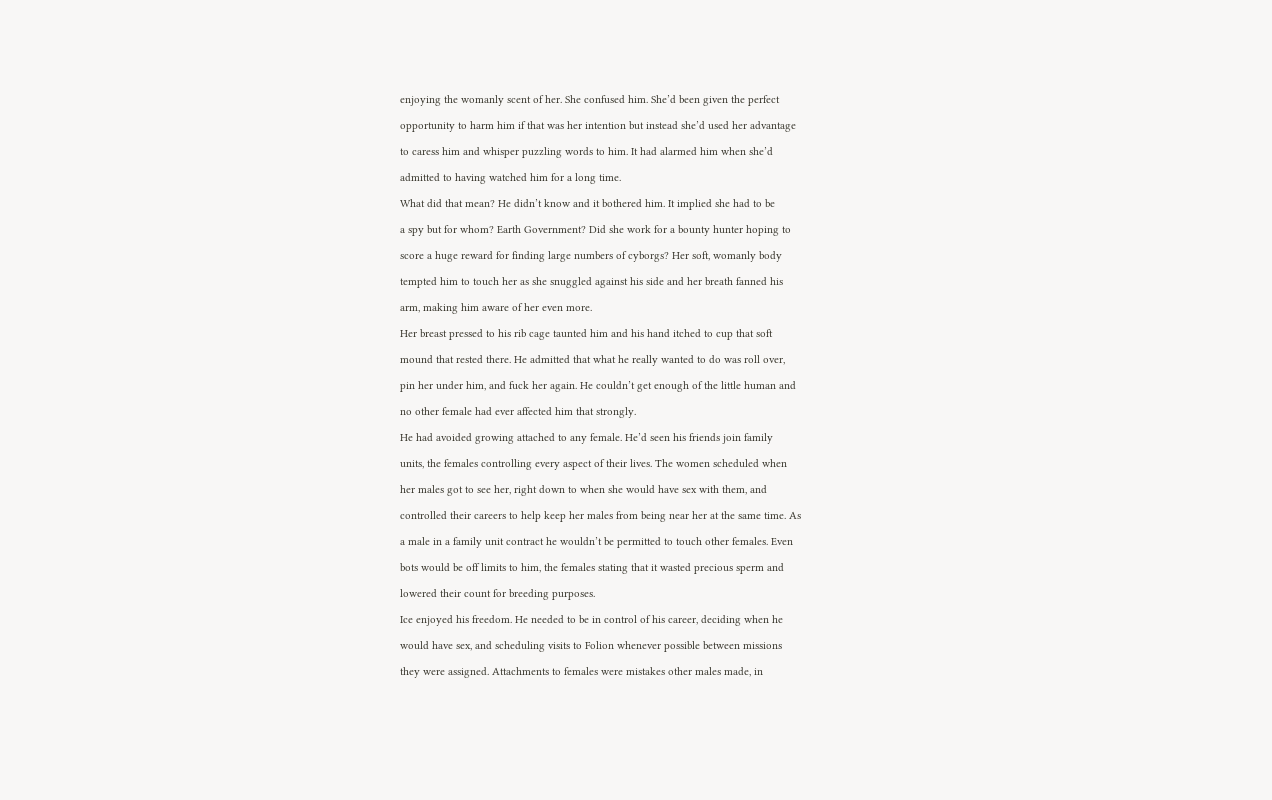enjoying the womanly scent of her. She confused him. She’d been given the perfect

opportunity to harm him if that was her intention but instead she’d used her advantage

to caress him and whisper puzzling words to him. It had alarmed him when she’d

admitted to having watched him for a long time.

What did that mean? He didn’t know and it bothered him. It implied she had to be

a spy but for whom? Earth Government? Did she work for a bounty hunter hoping to

score a huge reward for finding large numbers of cyborgs? Her soft, womanly body

tempted him to touch her as she snuggled against his side and her breath fanned his

arm, making him aware of her even more.

Her breast pressed to his rib cage taunted him and his hand itched to cup that soft

mound that rested there. He admitted that what he really wanted to do was roll over,

pin her under him, and fuck her again. He couldn’t get enough of the little human and

no other female had ever affected him that strongly.

He had avoided growing attached to any female. He’d seen his friends join family

units, the females controlling every aspect of their lives. The women scheduled when

her males got to see her, right down to when she would have sex with them, and

controlled their careers to help keep her males from being near her at the same time. As

a male in a family unit contract he wouldn’t be permitted to touch other females. Even

bots would be off limits to him, the females stating that it wasted precious sperm and

lowered their count for breeding purposes.

Ice enjoyed his freedom. He needed to be in control of his career, deciding when he

would have sex, and scheduling visits to Folion whenever possible between missions

they were assigned. Attachments to females were mistakes other males made, in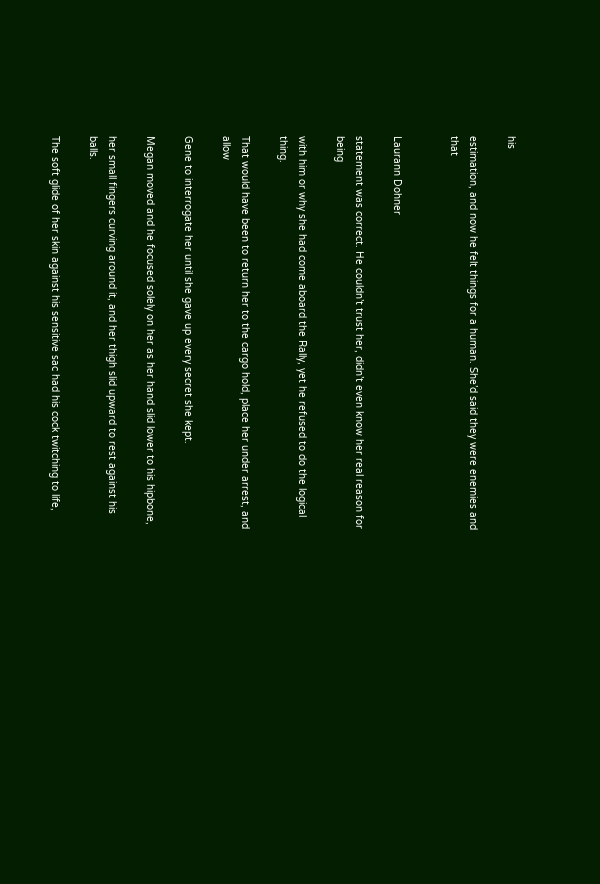his

estimation, and now he felt things for a human. She’d said they were enemies and that


Laurann Dohner

statement was correct. He couldn’t trust her, didn’t even know her real reason for being

with him or why she had come aboard the Rally, yet he refused to do the logical thing.

That would have been to return her to the cargo hold, place her under arrest, and allow

Gene to interrogate her until she gave up every secret she kept.

Megan moved and he focused solely on her as her hand slid lower to his hipbone,

her small fingers curving around it, and her thigh slid upward to rest against his balls.

The soft glide of her skin against his sensitive sac had his cock twitching to life,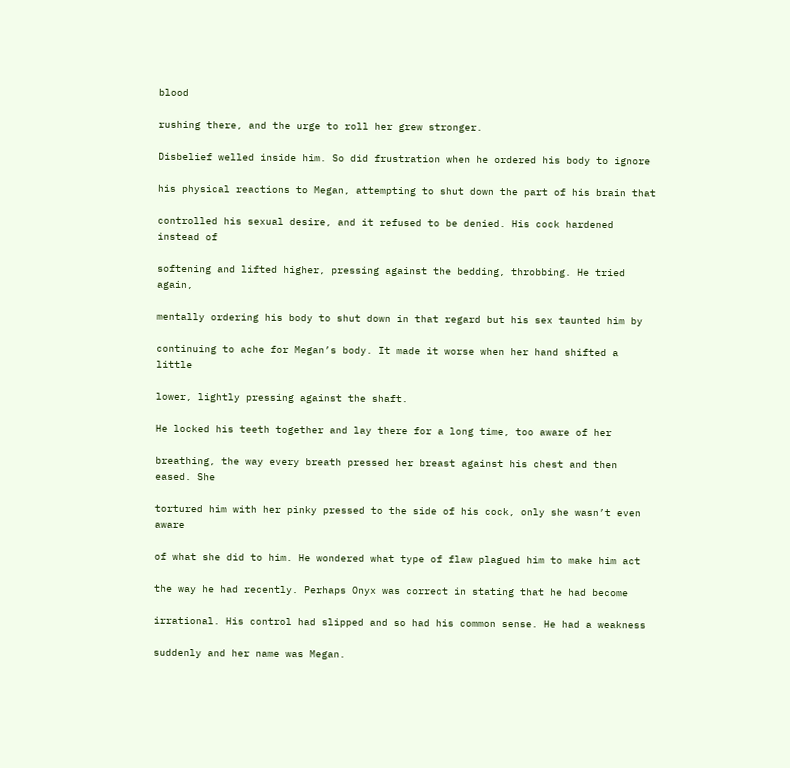blood

rushing there, and the urge to roll her grew stronger.

Disbelief welled inside him. So did frustration when he ordered his body to ignore

his physical reactions to Megan, attempting to shut down the part of his brain that

controlled his sexual desire, and it refused to be denied. His cock hardened instead of

softening and lifted higher, pressing against the bedding, throbbing. He tried again,

mentally ordering his body to shut down in that regard but his sex taunted him by

continuing to ache for Megan’s body. It made it worse when her hand shifted a little

lower, lightly pressing against the shaft.

He locked his teeth together and lay there for a long time, too aware of her

breathing, the way every breath pressed her breast against his chest and then eased. She

tortured him with her pinky pressed to the side of his cock, only she wasn’t even aware

of what she did to him. He wondered what type of flaw plagued him to make him act

the way he had recently. Perhaps Onyx was correct in stating that he had become

irrational. His control had slipped and so had his common sense. He had a weakness

suddenly and her name was Megan.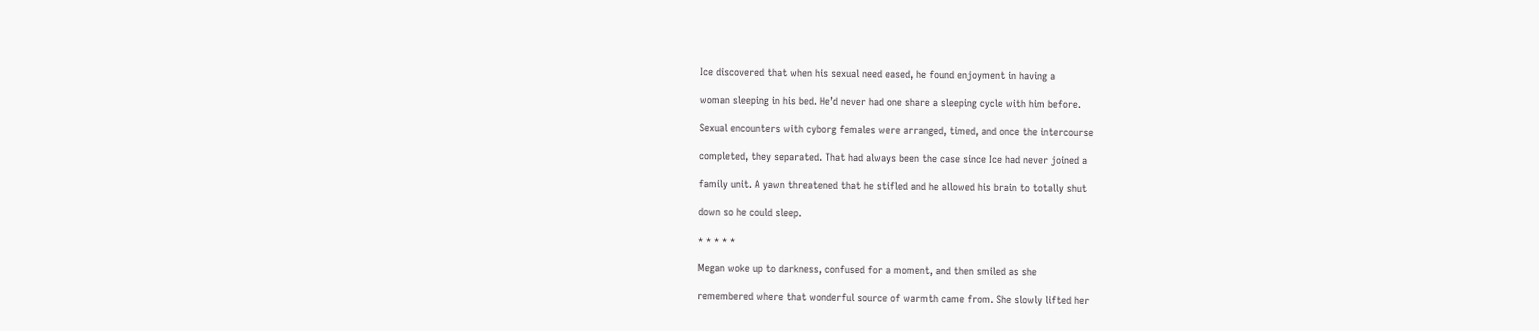Ice discovered that when his sexual need eased, he found enjoyment in having a

woman sleeping in his bed. He’d never had one share a sleeping cycle with him before.

Sexual encounters with cyborg females were arranged, timed, and once the intercourse

completed, they separated. That had always been the case since Ice had never joined a

family unit. A yawn threatened that he stifled and he allowed his brain to totally shut

down so he could sleep.

* * * * *

Megan woke up to darkness, confused for a moment, and then smiled as she

remembered where that wonderful source of warmth came from. She slowly lifted her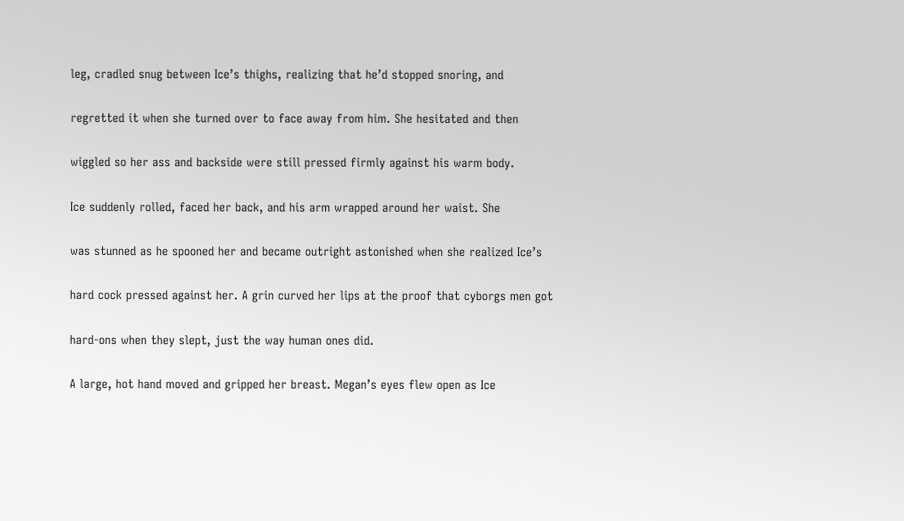leg, cradled snug between Ice’s thighs, realizing that he’d stopped snoring, and

regretted it when she turned over to face away from him. She hesitated and then

wiggled so her ass and backside were still pressed firmly against his warm body.

Ice suddenly rolled, faced her back, and his arm wrapped around her waist. She

was stunned as he spooned her and became outright astonished when she realized Ice’s

hard cock pressed against her. A grin curved her lips at the proof that cyborgs men got

hard-ons when they slept, just the way human ones did.

A large, hot hand moved and gripped her breast. Megan’s eyes flew open as Ice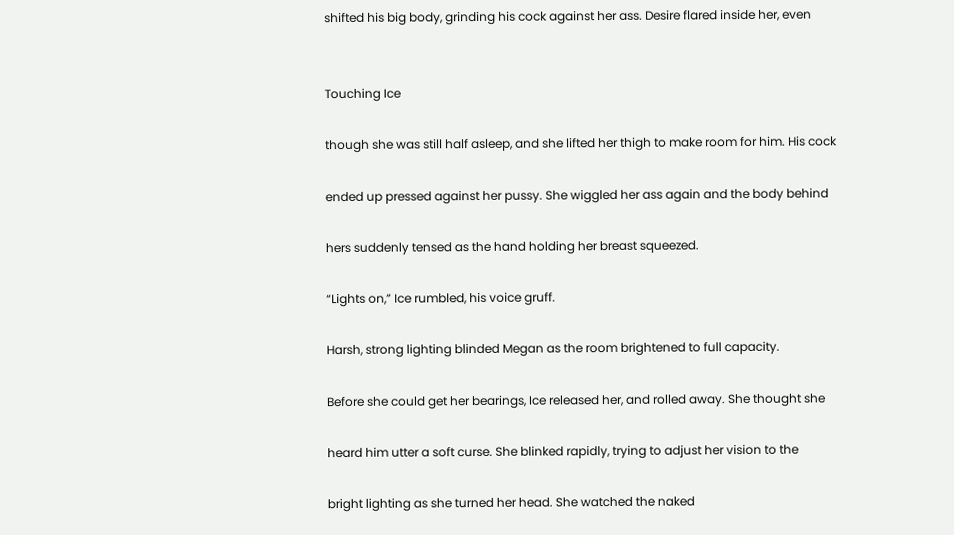shifted his big body, grinding his cock against her ass. Desire flared inside her, even


Touching Ice

though she was still half asleep, and she lifted her thigh to make room for him. His cock

ended up pressed against her pussy. She wiggled her ass again and the body behind

hers suddenly tensed as the hand holding her breast squeezed.

“Lights on,” Ice rumbled, his voice gruff.

Harsh, strong lighting blinded Megan as the room brightened to full capacity.

Before she could get her bearings, Ice released her, and rolled away. She thought she

heard him utter a soft curse. She blinked rapidly, trying to adjust her vision to the

bright lighting as she turned her head. She watched the naked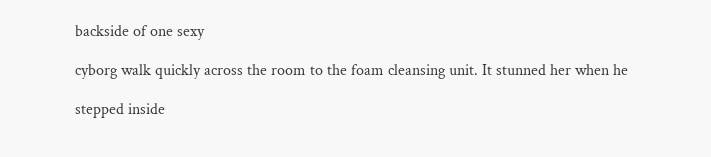backside of one sexy

cyborg walk quickly across the room to the foam cleansing unit. It stunned her when he

stepped inside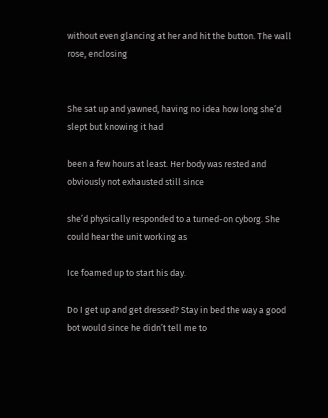without even glancing at her and hit the button. The wall rose, enclosing


She sat up and yawned, having no idea how long she’d slept but knowing it had

been a few hours at least. Her body was rested and obviously not exhausted still since

she’d physically responded to a turned-on cyborg. She could hear the unit working as

Ice foamed up to start his day.

Do I get up and get dressed? Stay in bed the way a good bot would since he didn’t tell me to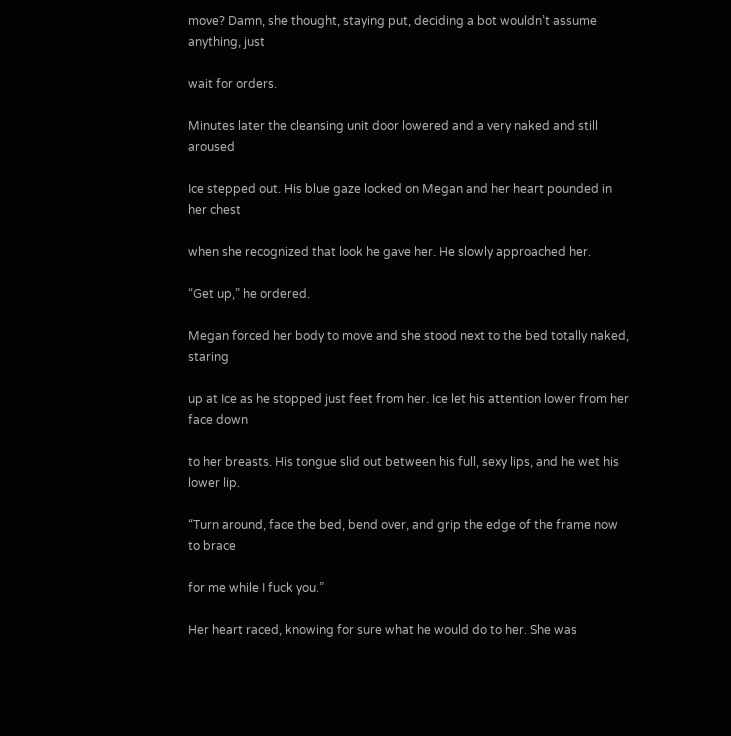move? Damn, she thought, staying put, deciding a bot wouldn’t assume anything, just

wait for orders.

Minutes later the cleansing unit door lowered and a very naked and still aroused

Ice stepped out. His blue gaze locked on Megan and her heart pounded in her chest

when she recognized that look he gave her. He slowly approached her.

“Get up,” he ordered.

Megan forced her body to move and she stood next to the bed totally naked, staring

up at Ice as he stopped just feet from her. Ice let his attention lower from her face down

to her breasts. His tongue slid out between his full, sexy lips, and he wet his lower lip.

“Turn around, face the bed, bend over, and grip the edge of the frame now to brace

for me while I fuck you.”

Her heart raced, knowing for sure what he would do to her. She was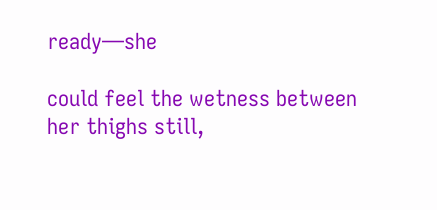ready—she

could feel the wetness between her thighs still,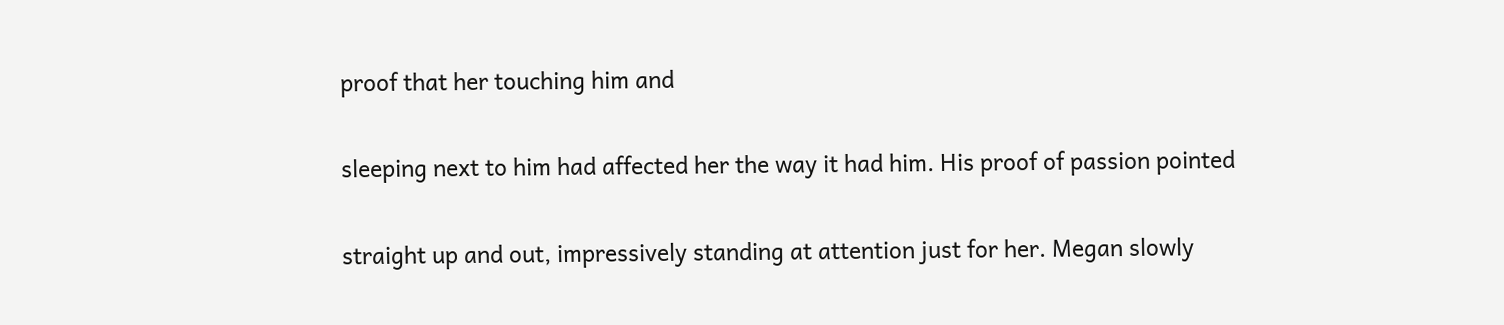proof that her touching him and

sleeping next to him had affected her the way it had him. His proof of passion pointed

straight up and out, impressively standing at attention just for her. Megan slowly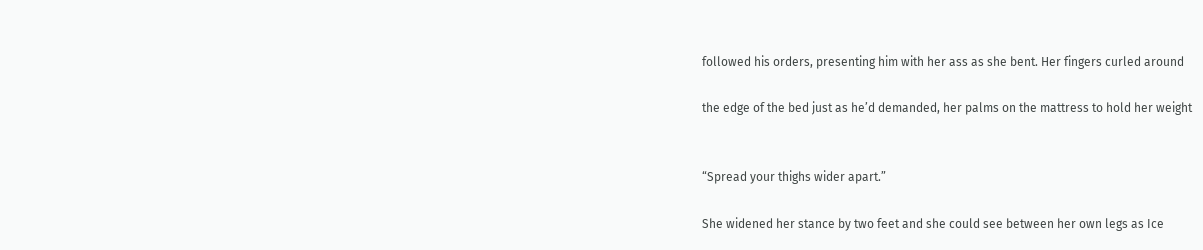followed his orders, presenting him with her ass as she bent. Her fingers curled around

the edge of the bed just as he’d demanded, her palms on the mattress to hold her weight


“Spread your thighs wider apart.”

She widened her stance by two feet and she could see between her own legs as Ice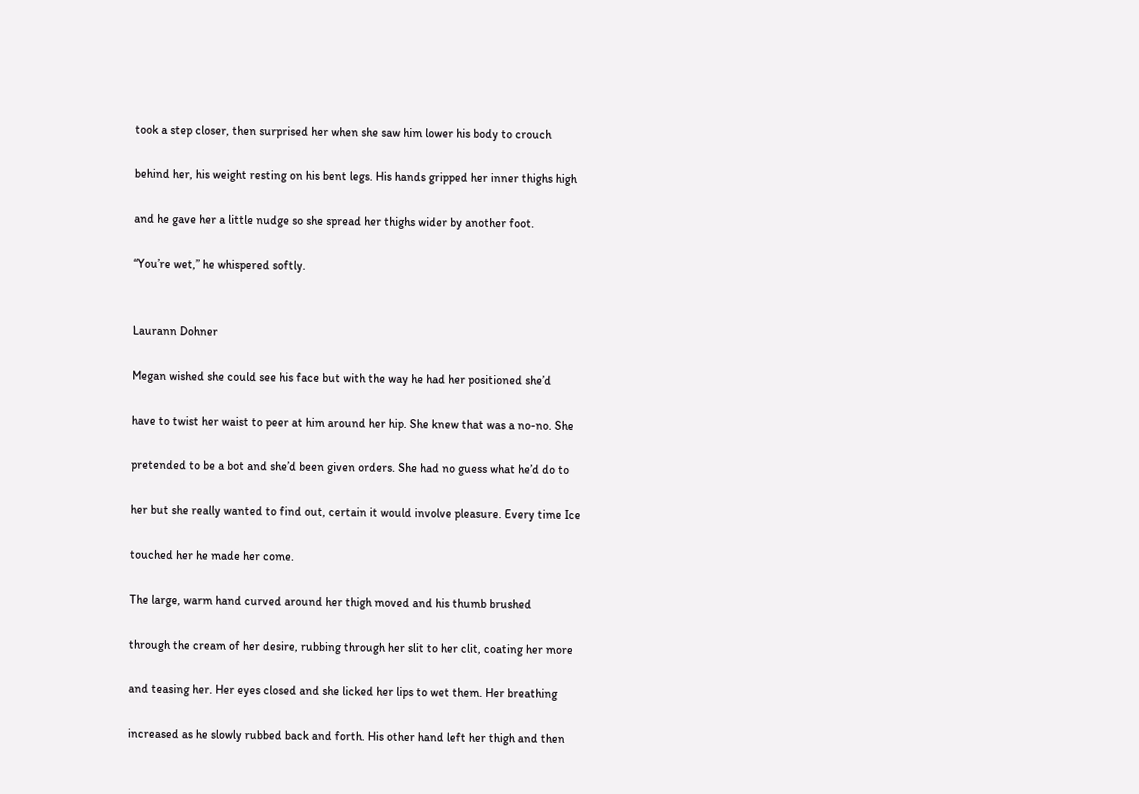took a step closer, then surprised her when she saw him lower his body to crouch

behind her, his weight resting on his bent legs. His hands gripped her inner thighs high

and he gave her a little nudge so she spread her thighs wider by another foot.

“You’re wet,” he whispered softly.


Laurann Dohner

Megan wished she could see his face but with the way he had her positioned she’d

have to twist her waist to peer at him around her hip. She knew that was a no-no. She

pretended to be a bot and she’d been given orders. She had no guess what he’d do to

her but she really wanted to find out, certain it would involve pleasure. Every time Ice

touched her he made her come.

The large, warm hand curved around her thigh moved and his thumb brushed

through the cream of her desire, rubbing through her slit to her clit, coating her more

and teasing her. Her eyes closed and she licked her lips to wet them. Her breathing

increased as he slowly rubbed back and forth. His other hand left her thigh and then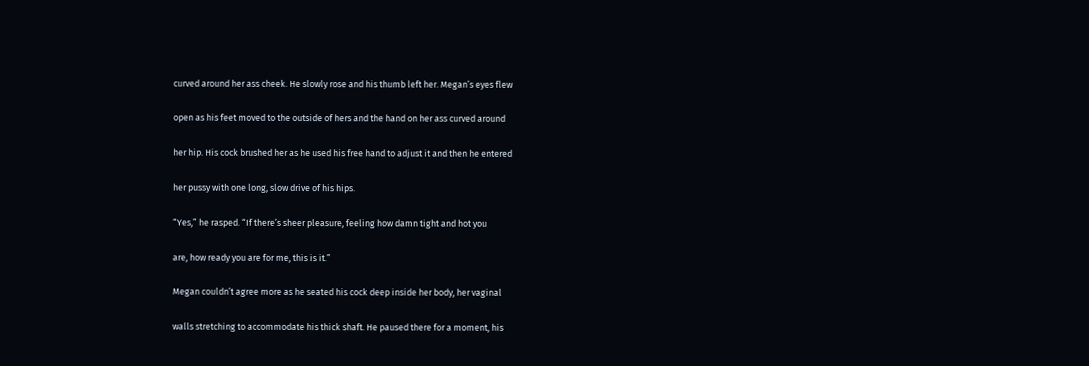curved around her ass cheek. He slowly rose and his thumb left her. Megan’s eyes flew

open as his feet moved to the outside of hers and the hand on her ass curved around

her hip. His cock brushed her as he used his free hand to adjust it and then he entered

her pussy with one long, slow drive of his hips.

“Yes,” he rasped. “If there’s sheer pleasure, feeling how damn tight and hot you

are, how ready you are for me, this is it.”

Megan couldn’t agree more as he seated his cock deep inside her body, her vaginal

walls stretching to accommodate his thick shaft. He paused there for a moment, his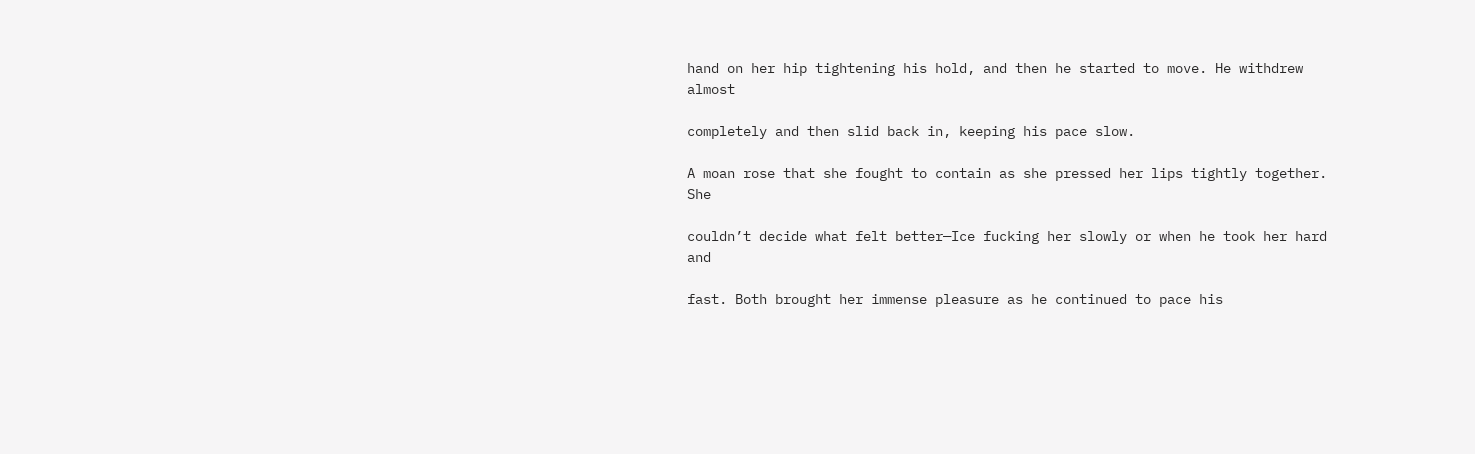hand on her hip tightening his hold, and then he started to move. He withdrew almost

completely and then slid back in, keeping his pace slow.

A moan rose that she fought to contain as she pressed her lips tightly together. She

couldn’t decide what felt better—Ice fucking her slowly or when he took her hard and

fast. Both brought her immense pleasure as he continued to pace his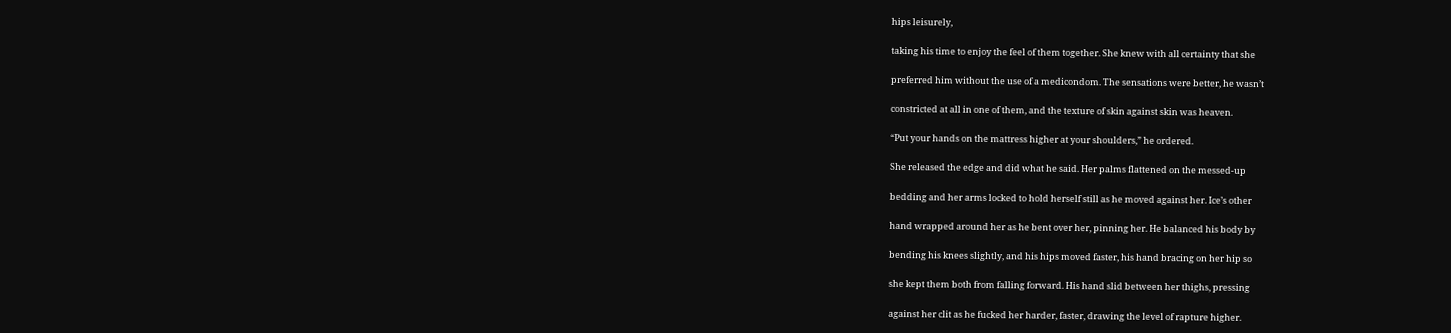hips leisurely,

taking his time to enjoy the feel of them together. She knew with all certainty that she

preferred him without the use of a medicondom. The sensations were better, he wasn’t

constricted at all in one of them, and the texture of skin against skin was heaven.

“Put your hands on the mattress higher at your shoulders,” he ordered.

She released the edge and did what he said. Her palms flattened on the messed-up

bedding and her arms locked to hold herself still as he moved against her. Ice’s other

hand wrapped around her as he bent over her, pinning her. He balanced his body by

bending his knees slightly, and his hips moved faster, his hand bracing on her hip so

she kept them both from falling forward. His hand slid between her thighs, pressing

against her clit as he fucked her harder, faster, drawing the level of rapture higher.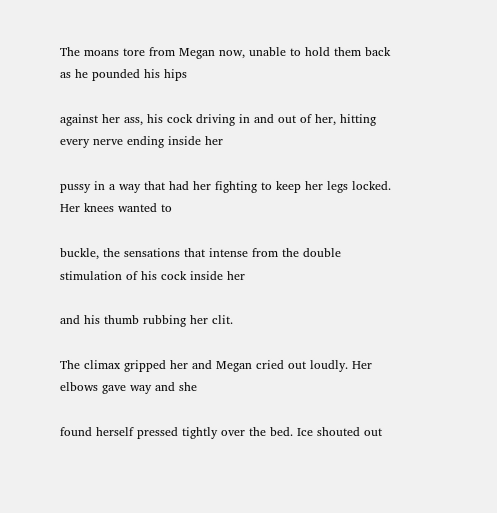The moans tore from Megan now, unable to hold them back as he pounded his hips

against her ass, his cock driving in and out of her, hitting every nerve ending inside her

pussy in a way that had her fighting to keep her legs locked. Her knees wanted to

buckle, the sensations that intense from the double stimulation of his cock inside her

and his thumb rubbing her clit.

The climax gripped her and Megan cried out loudly. Her elbows gave way and she

found herself pressed tightly over the bed. Ice shouted out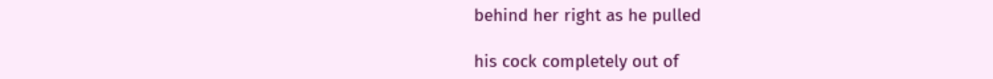behind her right as he pulled

his cock completely out of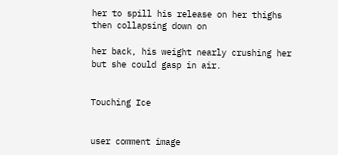her to spill his release on her thighs then collapsing down on

her back, his weight nearly crushing her but she could gasp in air.


Touching Ice


user comment image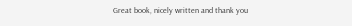Great book, nicely written and thank you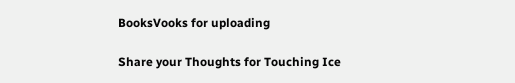BooksVooks for uploading

Share your Thoughts for Touching Ice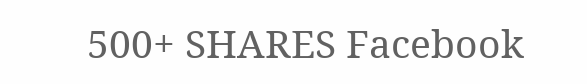500+ SHARES Facebook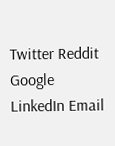Twitter Reddit Google LinkedIn Email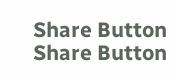Share Button
Share Button